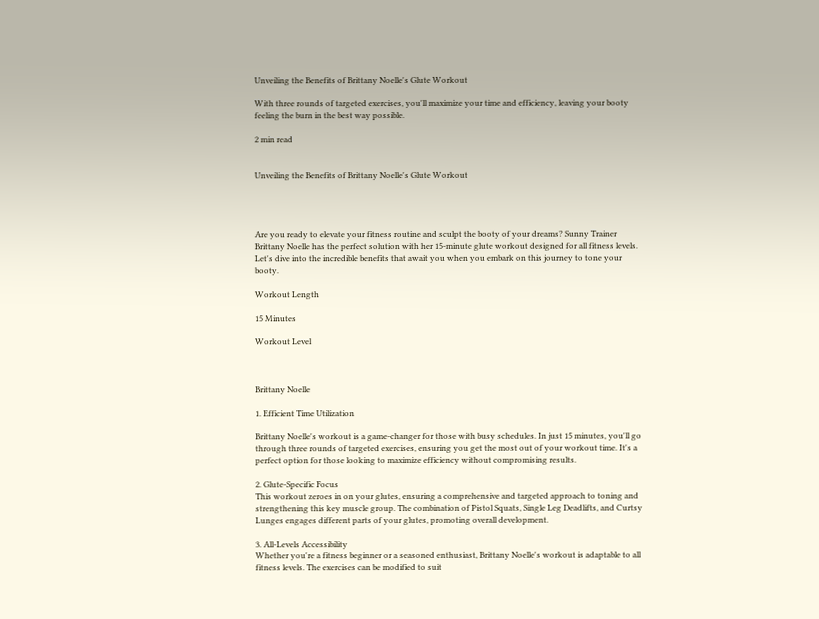Unveiling the Benefits of Brittany Noelle's Glute Workout

With three rounds of targeted exercises, you'll maximize your time and efficiency, leaving your booty feeling the burn in the best way possible.

2 min read


Unveiling the Benefits of Brittany Noelle's Glute Workout




Are you ready to elevate your fitness routine and sculpt the booty of your dreams? Sunny Trainer Brittany Noelle has the perfect solution with her 15-minute glute workout designed for all fitness levels. Let's dive into the incredible benefits that await you when you embark on this journey to tone your booty.

Workout Length

15 Minutes

Workout Level



Brittany Noelle

1. Efficient Time Utilization

Brittany Noelle's workout is a game-changer for those with busy schedules. In just 15 minutes, you'll go through three rounds of targeted exercises, ensuring you get the most out of your workout time. It's a perfect option for those looking to maximize efficiency without compromising results.

2. Glute-Specific Focus
This workout zeroes in on your glutes, ensuring a comprehensive and targeted approach to toning and strengthening this key muscle group. The combination of Pistol Squats, Single Leg Deadlifts, and Curtsy Lunges engages different parts of your glutes, promoting overall development.

3. All-Levels Accessibility
Whether you're a fitness beginner or a seasoned enthusiast, Brittany Noelle's workout is adaptable to all fitness levels. The exercises can be modified to suit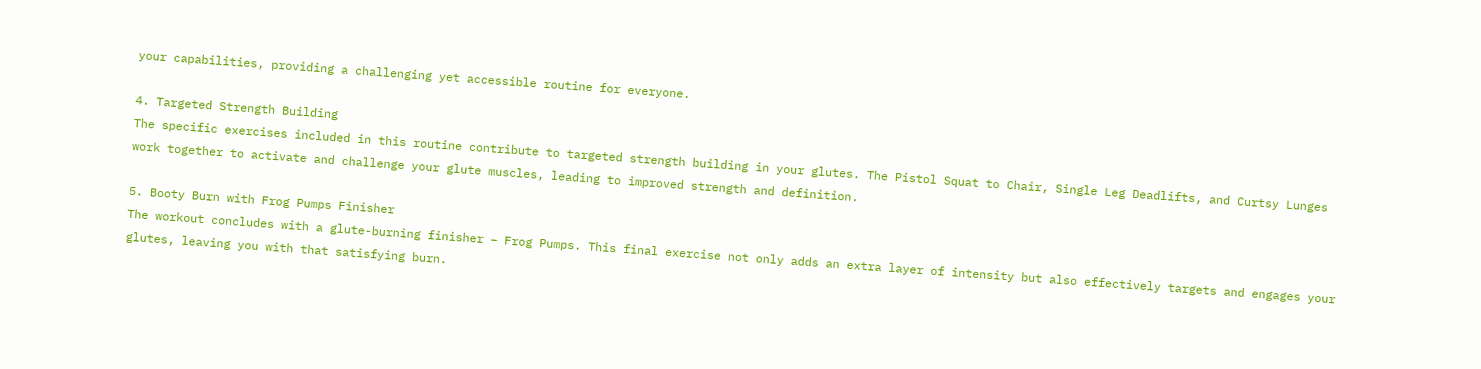your capabilities, providing a challenging yet accessible routine for everyone.

4. Targeted Strength Building
The specific exercises included in this routine contribute to targeted strength building in your glutes. The Pistol Squat to Chair, Single Leg Deadlifts, and Curtsy Lunges work together to activate and challenge your glute muscles, leading to improved strength and definition.

5. Booty Burn with Frog Pumps Finisher
The workout concludes with a glute-burning finisher – Frog Pumps. This final exercise not only adds an extra layer of intensity but also effectively targets and engages your glutes, leaving you with that satisfying burn.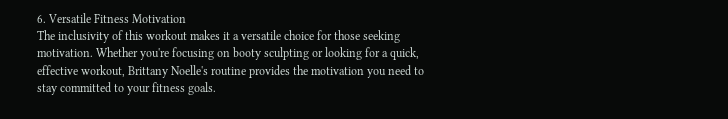6. Versatile Fitness Motivation
The inclusivity of this workout makes it a versatile choice for those seeking motivation. Whether you're focusing on booty sculpting or looking for a quick, effective workout, Brittany Noelle's routine provides the motivation you need to stay committed to your fitness goals.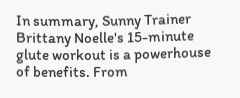In summary, Sunny Trainer Brittany Noelle's 15-minute glute workout is a powerhouse of benefits. From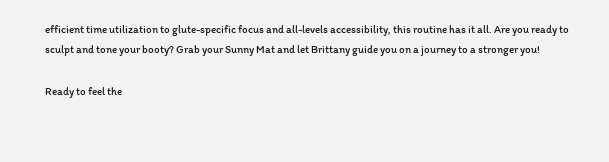efficient time utilization to glute-specific focus and all-levels accessibility, this routine has it all. Are you ready to sculpt and tone your booty? Grab your Sunny Mat and let Brittany guide you on a journey to a stronger you!

Ready to feel the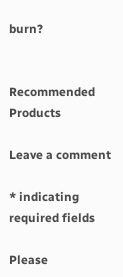burn?


Recommended Products

Leave a comment

* indicating required fields

Please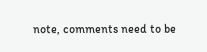note, comments need to be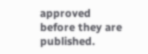approved before they are published.